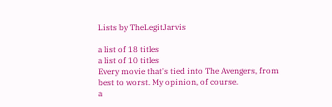Lists by TheLegitJarvis

a list of 18 titles
a list of 10 titles
Every movie that's tied into The Avengers, from best to worst. My opinion, of course.
a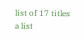list of 17 titles
a list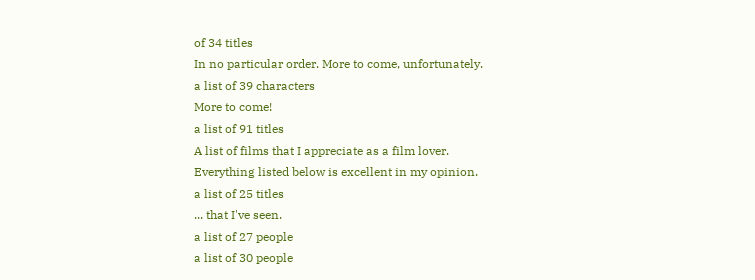of 34 titles
In no particular order. More to come, unfortunately.
a list of 39 characters
More to come!
a list of 91 titles
A list of films that I appreciate as a film lover. Everything listed below is excellent in my opinion.
a list of 25 titles
... that I've seen.
a list of 27 people
a list of 30 people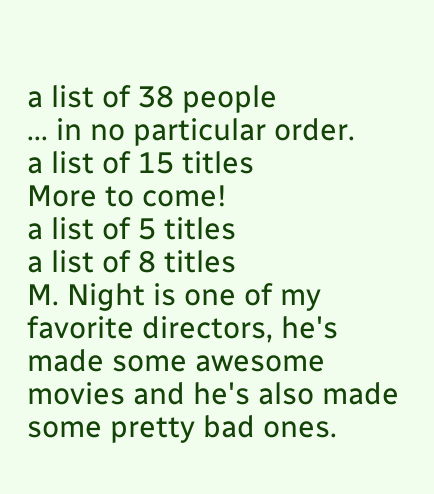a list of 38 people
... in no particular order.
a list of 15 titles
More to come!
a list of 5 titles
a list of 8 titles
M. Night is one of my favorite directors, he's made some awesome movies and he's also made some pretty bad ones.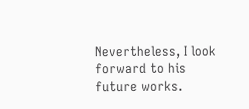Nevertheless, I look forward to his future works.